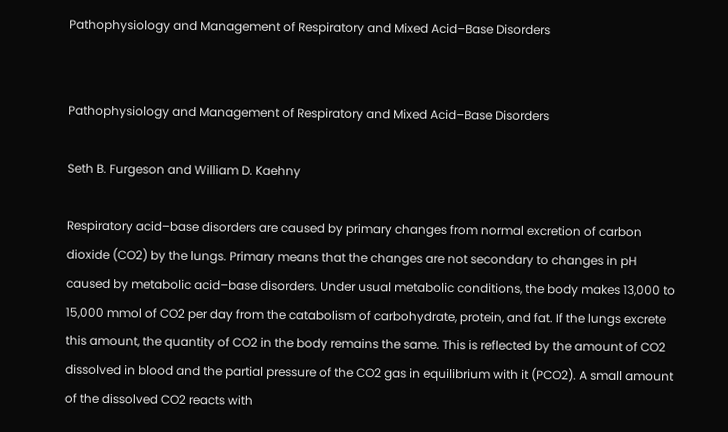Pathophysiology and Management of Respiratory and Mixed Acid–Base Disorders


Pathophysiology and Management of Respiratory and Mixed Acid–Base Disorders

Seth B. Furgeson and William D. Kaehny

Respiratory acid–base disorders are caused by primary changes from normal excretion of carbon dioxide (CO2) by the lungs. Primary means that the changes are not secondary to changes in pH caused by metabolic acid–base disorders. Under usual metabolic conditions, the body makes 13,000 to 15,000 mmol of CO2 per day from the catabolism of carbohydrate, protein, and fat. If the lungs excrete this amount, the quantity of CO2 in the body remains the same. This is reflected by the amount of CO2 dissolved in blood and the partial pressure of the CO2 gas in equilibrium with it (PCO2). A small amount of the dissolved CO2 reacts with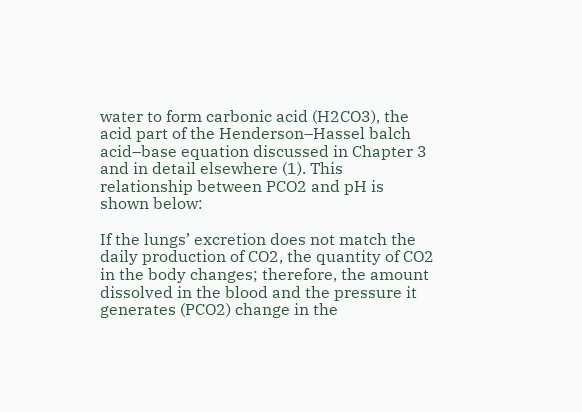water to form carbonic acid (H2CO3), the acid part of the Henderson–Hassel balch acid–base equation discussed in Chapter 3 and in detail elsewhere (1). This relationship between PCO2 and pH is shown below:

If the lungs’ excretion does not match the daily production of CO2, the quantity of CO2 in the body changes; therefore, the amount dissolved in the blood and the pressure it generates (PCO2) change in the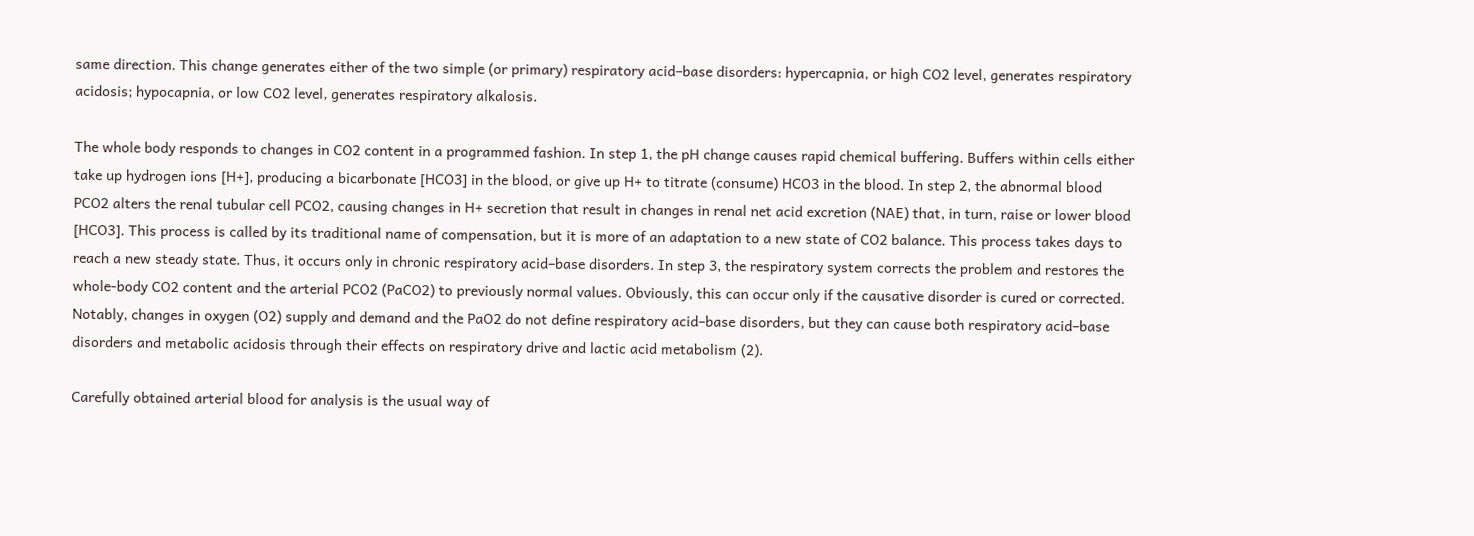same direction. This change generates either of the two simple (or primary) respiratory acid–base disorders: hypercapnia, or high CO2 level, generates respiratory acidosis; hypocapnia, or low CO2 level, generates respiratory alkalosis.

The whole body responds to changes in CO2 content in a programmed fashion. In step 1, the pH change causes rapid chemical buffering. Buffers within cells either take up hydrogen ions [H+], producing a bicarbonate [HCO3] in the blood, or give up H+ to titrate (consume) HCO3 in the blood. In step 2, the abnormal blood PCO2 alters the renal tubular cell PCO2, causing changes in H+ secretion that result in changes in renal net acid excretion (NAE) that, in turn, raise or lower blood [HCO3]. This process is called by its traditional name of compensation, but it is more of an adaptation to a new state of CO2 balance. This process takes days to reach a new steady state. Thus, it occurs only in chronic respiratory acid–base disorders. In step 3, the respiratory system corrects the problem and restores the whole-body CO2 content and the arterial PCO2 (PaCO2) to previously normal values. Obviously, this can occur only if the causative disorder is cured or corrected. Notably, changes in oxygen (O2) supply and demand and the PaO2 do not define respiratory acid–base disorders, but they can cause both respiratory acid–base disorders and metabolic acidosis through their effects on respiratory drive and lactic acid metabolism (2).

Carefully obtained arterial blood for analysis is the usual way of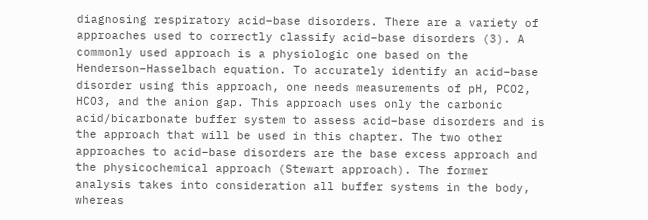diagnosing respiratory acid–base disorders. There are a variety of approaches used to correctly classify acid–base disorders (3). A commonly used approach is a physiologic one based on the Henderson–Hasselbach equation. To accurately identify an acid–base disorder using this approach, one needs measurements of pH, PCO2, HCO3, and the anion gap. This approach uses only the carbonic acid/bicarbonate buffer system to assess acid–base disorders and is the approach that will be used in this chapter. The two other approaches to acid–base disorders are the base excess approach and the physicochemical approach (Stewart approach). The former analysis takes into consideration all buffer systems in the body, whereas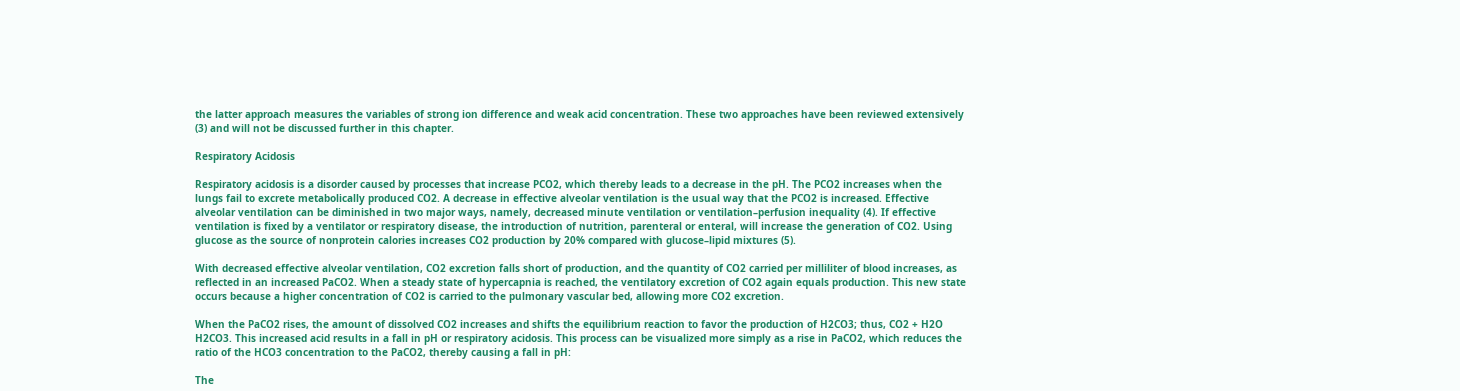the latter approach measures the variables of strong ion difference and weak acid concentration. These two approaches have been reviewed extensively (3) and will not be discussed further in this chapter.

Respiratory Acidosis

Respiratory acidosis is a disorder caused by processes that increase PCO2, which thereby leads to a decrease in the pH. The PCO2 increases when the lungs fail to excrete metabolically produced CO2. A decrease in effective alveolar ventilation is the usual way that the PCO2 is increased. Effective alveolar ventilation can be diminished in two major ways, namely, decreased minute ventilation or ventilation–perfusion inequality (4). If effective ventilation is fixed by a ventilator or respiratory disease, the introduction of nutrition, parenteral or enteral, will increase the generation of CO2. Using glucose as the source of nonprotein calories increases CO2 production by 20% compared with glucose–lipid mixtures (5).

With decreased effective alveolar ventilation, CO2 excretion falls short of production, and the quantity of CO2 carried per milliliter of blood increases, as reflected in an increased PaCO2. When a steady state of hypercapnia is reached, the ventilatory excretion of CO2 again equals production. This new state occurs because a higher concentration of CO2 is carried to the pulmonary vascular bed, allowing more CO2 excretion.

When the PaCO2 rises, the amount of dissolved CO2 increases and shifts the equilibrium reaction to favor the production of H2CO3; thus, CO2 + H2O H2CO3. This increased acid results in a fall in pH or respiratory acidosis. This process can be visualized more simply as a rise in PaCO2, which reduces the ratio of the HCO3 concentration to the PaCO2, thereby causing a fall in pH:

The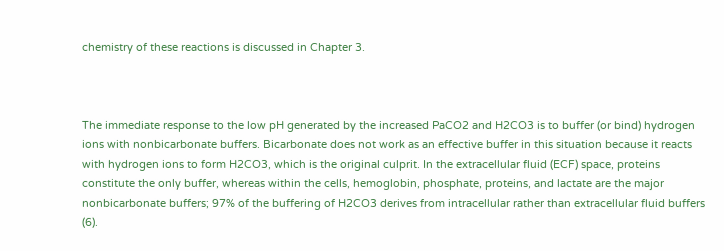chemistry of these reactions is discussed in Chapter 3.



The immediate response to the low pH generated by the increased PaCO2 and H2CO3 is to buffer (or bind) hydrogen ions with nonbicarbonate buffers. Bicarbonate does not work as an effective buffer in this situation because it reacts with hydrogen ions to form H2CO3, which is the original culprit. In the extracellular fluid (ECF) space, proteins constitute the only buffer, whereas within the cells, hemoglobin, phosphate, proteins, and lactate are the major nonbicarbonate buffers; 97% of the buffering of H2CO3 derives from intracellular rather than extracellular fluid buffers (6).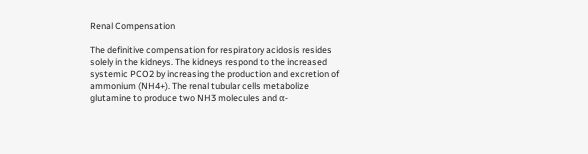Renal Compensation

The definitive compensation for respiratory acidosis resides solely in the kidneys. The kidneys respond to the increased systemic PCO2 by increasing the production and excretion of ammonium (NH4+). The renal tubular cells metabolize glutamine to produce two NH3 molecules and α-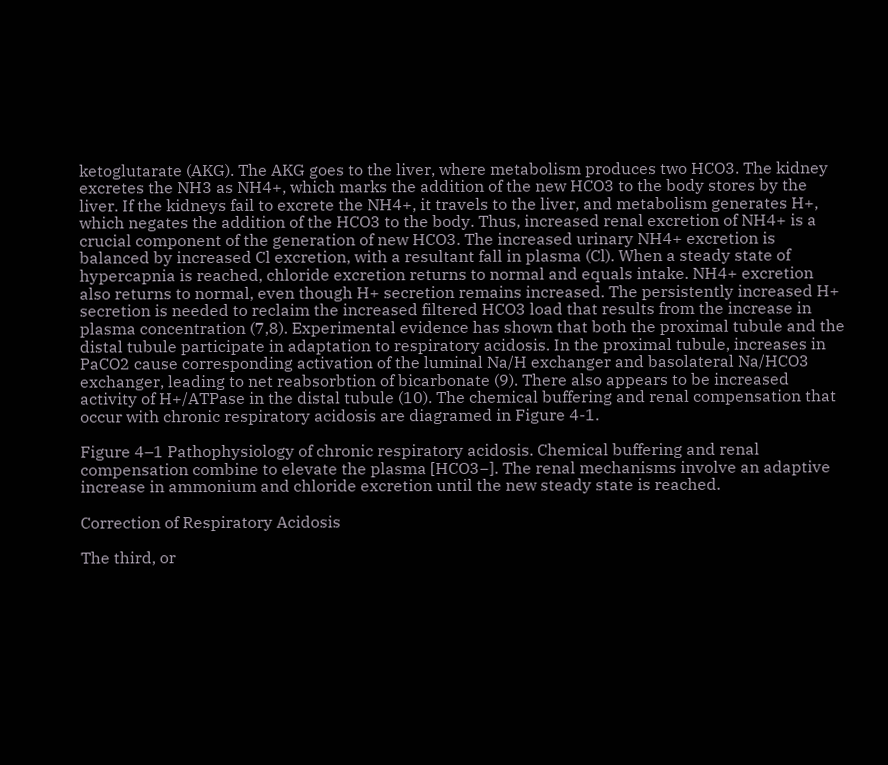ketoglutarate (AKG). The AKG goes to the liver, where metabolism produces two HCO3. The kidney excretes the NH3 as NH4+, which marks the addition of the new HCO3 to the body stores by the liver. If the kidneys fail to excrete the NH4+, it travels to the liver, and metabolism generates H+, which negates the addition of the HCO3 to the body. Thus, increased renal excretion of NH4+ is a crucial component of the generation of new HCO3. The increased urinary NH4+ excretion is balanced by increased Cl excretion, with a resultant fall in plasma (Cl). When a steady state of hypercapnia is reached, chloride excretion returns to normal and equals intake. NH4+ excretion also returns to normal, even though H+ secretion remains increased. The persistently increased H+ secretion is needed to reclaim the increased filtered HCO3 load that results from the increase in plasma concentration (7,8). Experimental evidence has shown that both the proximal tubule and the distal tubule participate in adaptation to respiratory acidosis. In the proximal tubule, increases in PaCO2 cause corresponding activation of the luminal Na/H exchanger and basolateral Na/HCO3 exchanger, leading to net reabsorbtion of bicarbonate (9). There also appears to be increased activity of H+/ATPase in the distal tubule (10). The chemical buffering and renal compensation that occur with chronic respiratory acidosis are diagramed in Figure 4-1.

Figure 4–1 Pathophysiology of chronic respiratory acidosis. Chemical buffering and renal compensation combine to elevate the plasma [HCO3−]. The renal mechanisms involve an adaptive increase in ammonium and chloride excretion until the new steady state is reached.

Correction of Respiratory Acidosis

The third, or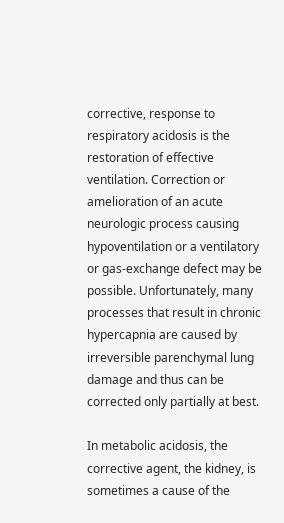corrective, response to respiratory acidosis is the restoration of effective ventilation. Correction or amelioration of an acute neurologic process causing hypoventilation or a ventilatory or gas-exchange defect may be possible. Unfortunately, many processes that result in chronic hypercapnia are caused by irreversible parenchymal lung damage and thus can be corrected only partially at best.

In metabolic acidosis, the corrective agent, the kidney, is sometimes a cause of the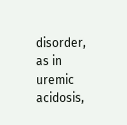disorder, as in uremic acidosis,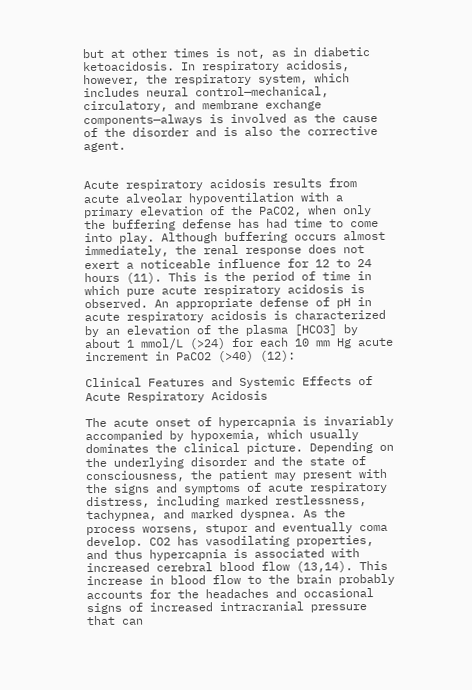but at other times is not, as in diabetic ketoacidosis. In respiratory acidosis, however, the respiratory system, which includes neural control—mechanical, circulatory, and membrane exchange components—always is involved as the cause of the disorder and is also the corrective agent.


Acute respiratory acidosis results from acute alveolar hypoventilation with a primary elevation of the PaCO2, when only the buffering defense has had time to come into play. Although buffering occurs almost immediately, the renal response does not exert a noticeable influence for 12 to 24 hours (11). This is the period of time in which pure acute respiratory acidosis is observed. An appropriate defense of pH in acute respiratory acidosis is characterized by an elevation of the plasma [HCO3] by about 1 mmol/L (>24) for each 10 mm Hg acute increment in PaCO2 (>40) (12):

Clinical Features and Systemic Effects of Acute Respiratory Acidosis

The acute onset of hypercapnia is invariably accompanied by hypoxemia, which usually dominates the clinical picture. Depending on the underlying disorder and the state of consciousness, the patient may present with the signs and symptoms of acute respiratory distress, including marked restlessness, tachypnea, and marked dyspnea. As the process worsens, stupor and eventually coma develop. CO2 has vasodilating properties, and thus hypercapnia is associated with increased cerebral blood flow (13,14). This increase in blood flow to the brain probably accounts for the headaches and occasional signs of increased intracranial pressure that can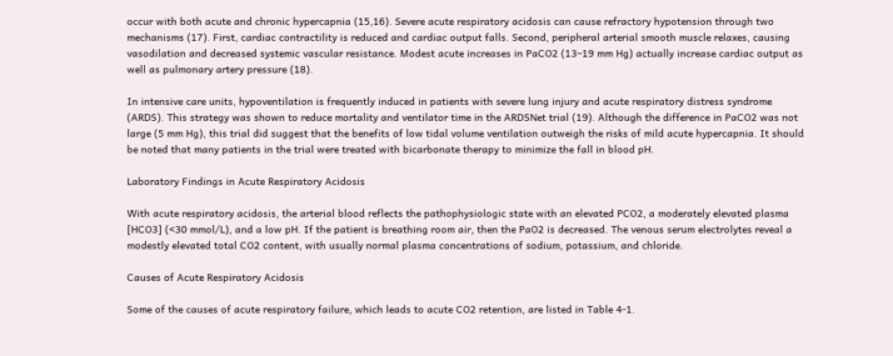occur with both acute and chronic hypercapnia (15,16). Severe acute respiratory acidosis can cause refractory hypotension through two mechanisms (17). First, cardiac contractility is reduced and cardiac output falls. Second, peripheral arterial smooth muscle relaxes, causing vasodilation and decreased systemic vascular resistance. Modest acute increases in PaCO2 (13–19 mm Hg) actually increase cardiac output as well as pulmonary artery pressure (18).

In intensive care units, hypoventilation is frequently induced in patients with severe lung injury and acute respiratory distress syndrome (ARDS). This strategy was shown to reduce mortality and ventilator time in the ARDSNet trial (19). Although the difference in PaCO2 was not large (5 mm Hg), this trial did suggest that the benefits of low tidal volume ventilation outweigh the risks of mild acute hypercapnia. It should be noted that many patients in the trial were treated with bicarbonate therapy to minimize the fall in blood pH.

Laboratory Findings in Acute Respiratory Acidosis

With acute respiratory acidosis, the arterial blood reflects the pathophysiologic state with an elevated PCO2, a moderately elevated plasma [HCO3] (<30 mmol/L), and a low pH. If the patient is breathing room air, then the PaO2 is decreased. The venous serum electrolytes reveal a modestly elevated total CO2 content, with usually normal plasma concentrations of sodium, potassium, and chloride.

Causes of Acute Respiratory Acidosis

Some of the causes of acute respiratory failure, which leads to acute CO2 retention, are listed in Table 4-1.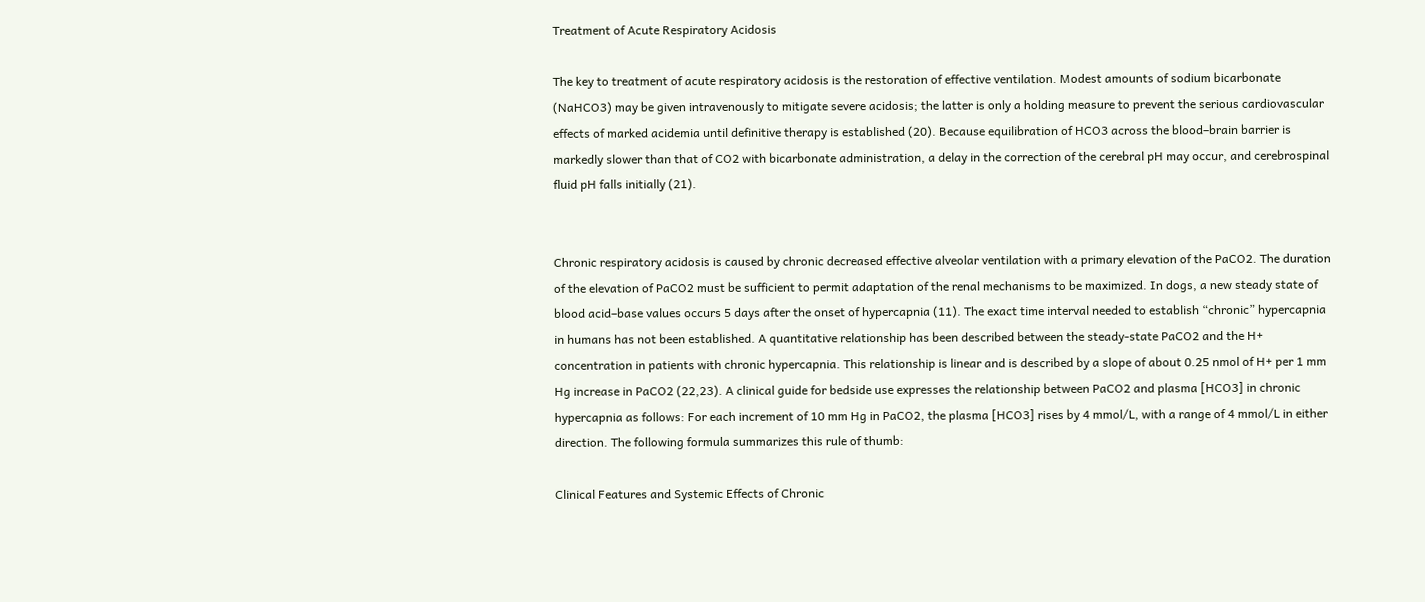Treatment of Acute Respiratory Acidosis

The key to treatment of acute respiratory acidosis is the restoration of effective ventilation. Modest amounts of sodium bicarbonate (NaHCO3) may be given intravenously to mitigate severe acidosis; the latter is only a holding measure to prevent the serious cardiovascular effects of marked acidemia until definitive therapy is established (20). Because equilibration of HCO3 across the blood–brain barrier is markedly slower than that of CO2 with bicarbonate administration, a delay in the correction of the cerebral pH may occur, and cerebrospinal fluid pH falls initially (21).


Chronic respiratory acidosis is caused by chronic decreased effective alveolar ventilation with a primary elevation of the PaCO2. The duration of the elevation of PaCO2 must be sufficient to permit adaptation of the renal mechanisms to be maximized. In dogs, a new steady state of blood acid–base values occurs 5 days after the onset of hypercapnia (11). The exact time interval needed to establish “chronic” hypercapnia in humans has not been established. A quantitative relationship has been described between the steady-state PaCO2 and the H+ concentration in patients with chronic hypercapnia. This relationship is linear and is described by a slope of about 0.25 nmol of H+ per 1 mm Hg increase in PaCO2 (22,23). A clinical guide for bedside use expresses the relationship between PaCO2 and plasma [HCO3] in chronic hypercapnia as follows: For each increment of 10 mm Hg in PaCO2, the plasma [HCO3] rises by 4 mmol/L, with a range of 4 mmol/L in either direction. The following formula summarizes this rule of thumb:

Clinical Features and Systemic Effects of Chronic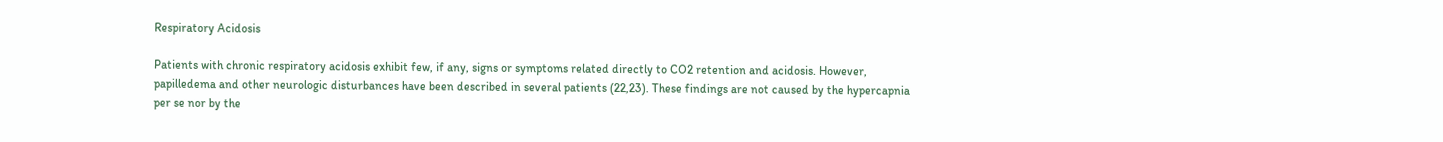Respiratory Acidosis

Patients with chronic respiratory acidosis exhibit few, if any, signs or symptoms related directly to CO2 retention and acidosis. However, papilledema and other neurologic disturbances have been described in several patients (22,23). These findings are not caused by the hypercapnia per se nor by the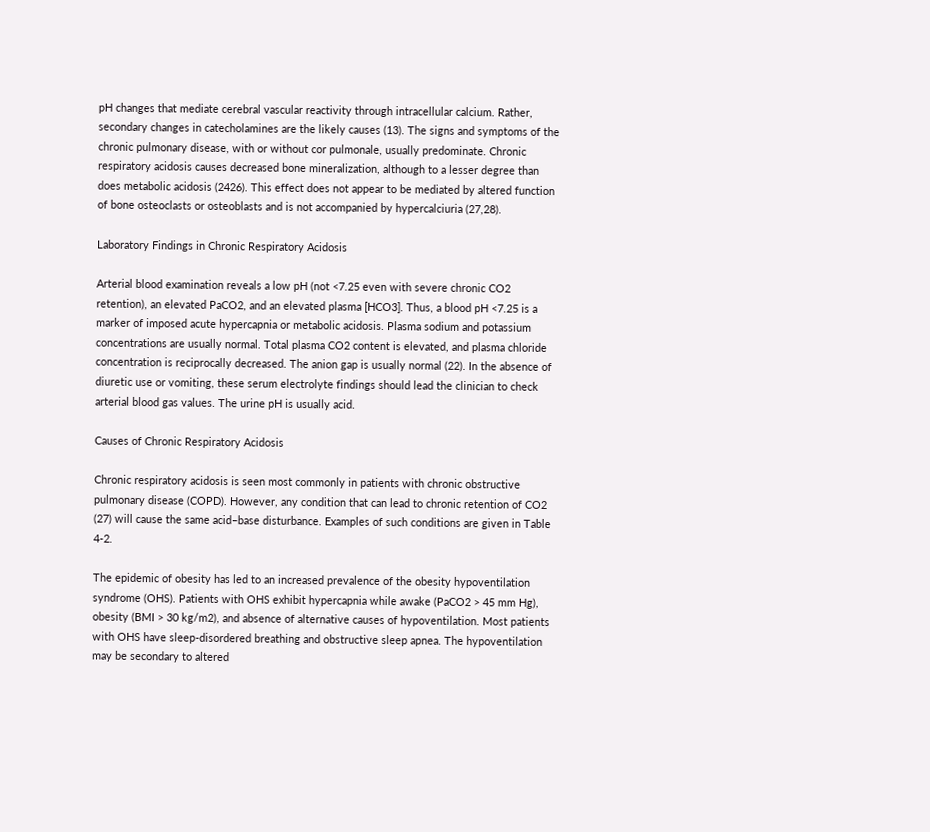pH changes that mediate cerebral vascular reactivity through intracellular calcium. Rather, secondary changes in catecholamines are the likely causes (13). The signs and symptoms of the chronic pulmonary disease, with or without cor pulmonale, usually predominate. Chronic respiratory acidosis causes decreased bone mineralization, although to a lesser degree than does metabolic acidosis (2426). This effect does not appear to be mediated by altered function of bone osteoclasts or osteoblasts and is not accompanied by hypercalciuria (27,28).

Laboratory Findings in Chronic Respiratory Acidosis

Arterial blood examination reveals a low pH (not <7.25 even with severe chronic CO2 retention), an elevated PaCO2, and an elevated plasma [HCO3]. Thus, a blood pH <7.25 is a marker of imposed acute hypercapnia or metabolic acidosis. Plasma sodium and potassium concentrations are usually normal. Total plasma CO2 content is elevated, and plasma chloride concentration is reciprocally decreased. The anion gap is usually normal (22). In the absence of diuretic use or vomiting, these serum electrolyte findings should lead the clinician to check arterial blood gas values. The urine pH is usually acid.

Causes of Chronic Respiratory Acidosis

Chronic respiratory acidosis is seen most commonly in patients with chronic obstructive pulmonary disease (COPD). However, any condition that can lead to chronic retention of CO2 (27) will cause the same acid–base disturbance. Examples of such conditions are given in Table 4-2.

The epidemic of obesity has led to an increased prevalence of the obesity hypoventilation syndrome (OHS). Patients with OHS exhibit hypercapnia while awake (PaCO2 > 45 mm Hg), obesity (BMI > 30 kg/m2), and absence of alternative causes of hypoventilation. Most patients with OHS have sleep-disordered breathing and obstructive sleep apnea. The hypoventilation may be secondary to altered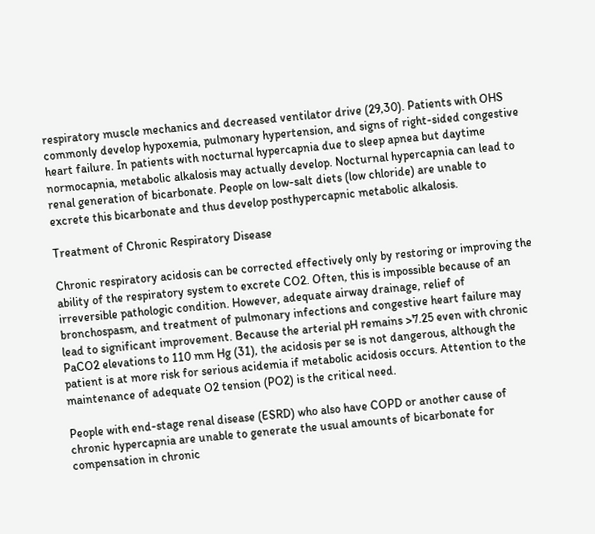respiratory muscle mechanics and decreased ventilator drive (29,30). Patients with OHS commonly develop hypoxemia, pulmonary hypertension, and signs of right-sided congestive heart failure. In patients with nocturnal hypercapnia due to sleep apnea but daytime normocapnia, metabolic alkalosis may actually develop. Nocturnal hypercapnia can lead to renal generation of bicarbonate. People on low-salt diets (low chloride) are unable to excrete this bicarbonate and thus develop posthypercapnic metabolic alkalosis.

Treatment of Chronic Respiratory Disease

Chronic respiratory acidosis can be corrected effectively only by restoring or improving the ability of the respiratory system to excrete CO2. Often, this is impossible because of an irreversible pathologic condition. However, adequate airway drainage, relief of bronchospasm, and treatment of pulmonary infections and congestive heart failure may lead to significant improvement. Because the arterial pH remains >7.25 even with chronic PaCO2 elevations to 110 mm Hg (31), the acidosis per se is not dangerous, although the patient is at more risk for serious acidemia if metabolic acidosis occurs. Attention to the maintenance of adequate O2 tension (PO2) is the critical need.

People with end-stage renal disease (ESRD) who also have COPD or another cause of chronic hypercapnia are unable to generate the usual amounts of bicarbonate for compensation in chronic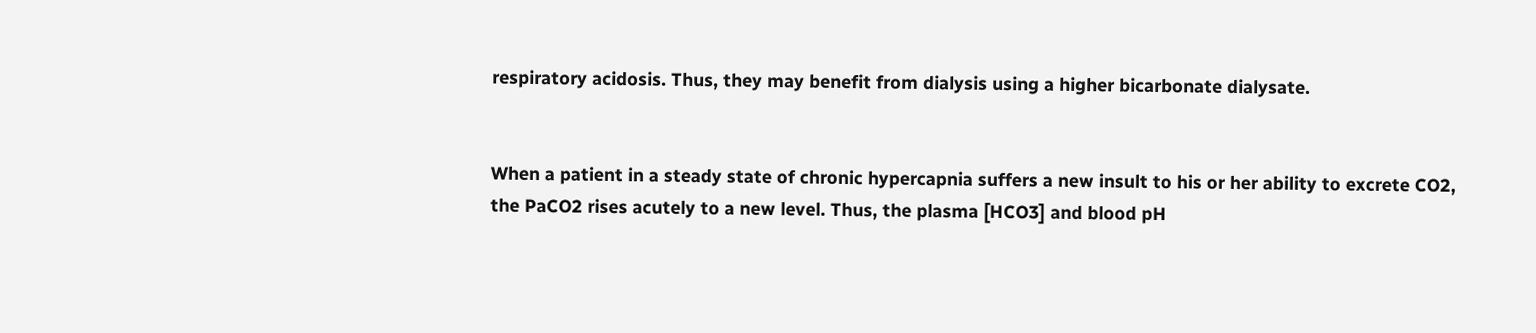respiratory acidosis. Thus, they may benefit from dialysis using a higher bicarbonate dialysate.


When a patient in a steady state of chronic hypercapnia suffers a new insult to his or her ability to excrete CO2, the PaCO2 rises acutely to a new level. Thus, the plasma [HCO3] and blood pH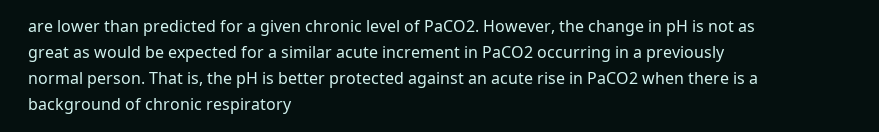are lower than predicted for a given chronic level of PaCO2. However, the change in pH is not as great as would be expected for a similar acute increment in PaCO2 occurring in a previously normal person. That is, the pH is better protected against an acute rise in PaCO2 when there is a background of chronic respiratory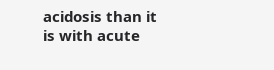acidosis than it is with acute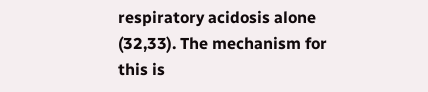respiratory acidosis alone (32,33). The mechanism for this is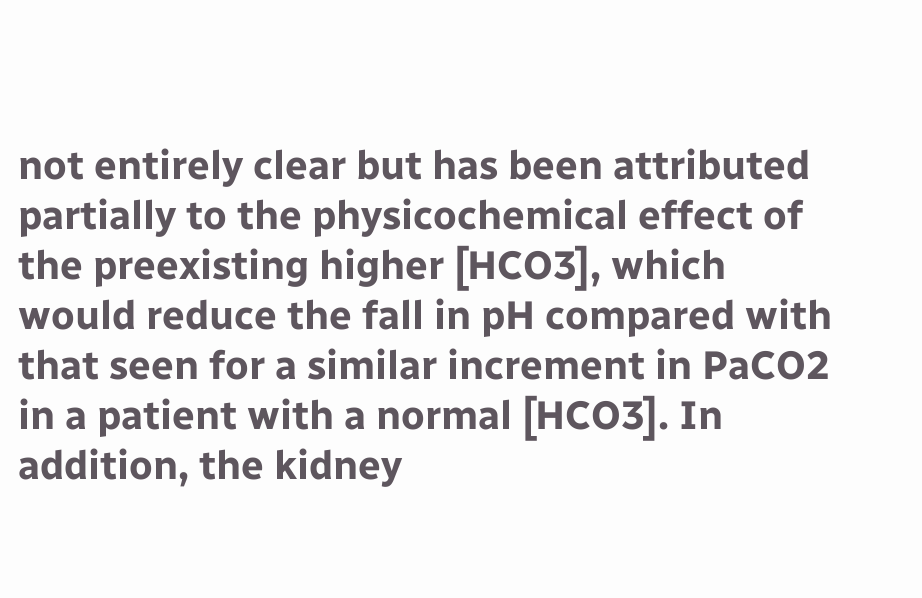not entirely clear but has been attributed partially to the physicochemical effect of the preexisting higher [HCO3], which would reduce the fall in pH compared with that seen for a similar increment in PaCO2 in a patient with a normal [HCO3]. In addition, the kidney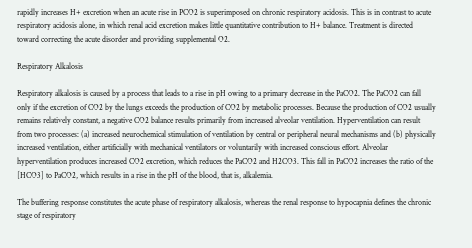rapidly increases H+ excretion when an acute rise in PCO2 is superimposed on chronic respiratory acidosis. This is in contrast to acute respiratory acidosis alone, in which renal acid excretion makes little quantitative contribution to H+ balance. Treatment is directed toward correcting the acute disorder and providing supplemental O2.

Respiratory Alkalosis

Respiratory alkalosis is caused by a process that leads to a rise in pH owing to a primary decrease in the PaCO2. The PaCO2 can fall only if the excretion of CO2 by the lungs exceeds the production of CO2 by metabolic processes. Because the production of CO2 usually remains relatively constant, a negative CO2 balance results primarily from increased alveolar ventilation. Hyperventilation can result from two processes: (a) increased neurochemical stimulation of ventilation by central or peripheral neural mechanisms and (b) physically increased ventilation, either artificially with mechanical ventilators or voluntarily with increased conscious effort. Alveolar hyperventilation produces increased CO2 excretion, which reduces the PaCO2 and H2CO3. This fall in PaCO2 increases the ratio of the [HCO3] to PaCO2, which results in a rise in the pH of the blood, that is, alkalemia.

The buffering response constitutes the acute phase of respiratory alkalosis, whereas the renal response to hypocapnia defines the chronic stage of respiratory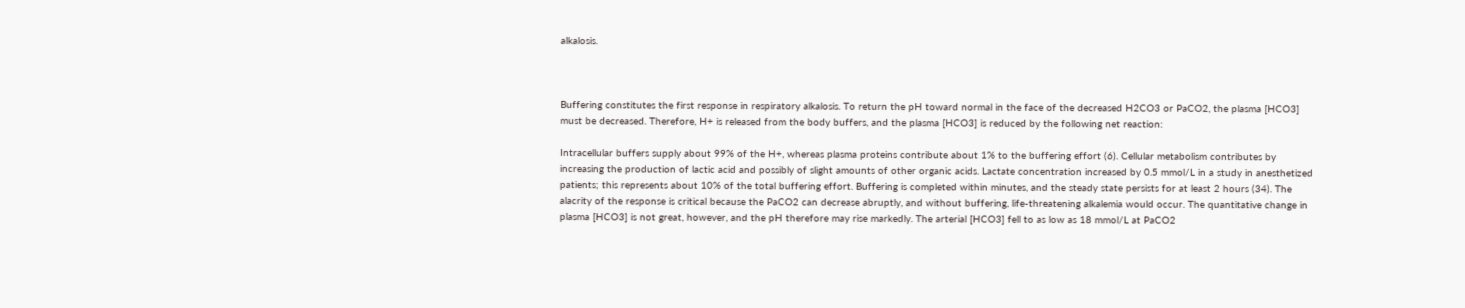alkalosis.



Buffering constitutes the first response in respiratory alkalosis. To return the pH toward normal in the face of the decreased H2CO3 or PaCO2, the plasma [HCO3] must be decreased. Therefore, H+ is released from the body buffers, and the plasma [HCO3] is reduced by the following net reaction:

Intracellular buffers supply about 99% of the H+, whereas plasma proteins contribute about 1% to the buffering effort (6). Cellular metabolism contributes by increasing the production of lactic acid and possibly of slight amounts of other organic acids. Lactate concentration increased by 0.5 mmol/L in a study in anesthetized patients; this represents about 10% of the total buffering effort. Buffering is completed within minutes, and the steady state persists for at least 2 hours (34). The alacrity of the response is critical because the PaCO2 can decrease abruptly, and without buffering, life-threatening alkalemia would occur. The quantitative change in plasma [HCO3] is not great, however, and the pH therefore may rise markedly. The arterial [HCO3] fell to as low as 18 mmol/L at PaCO2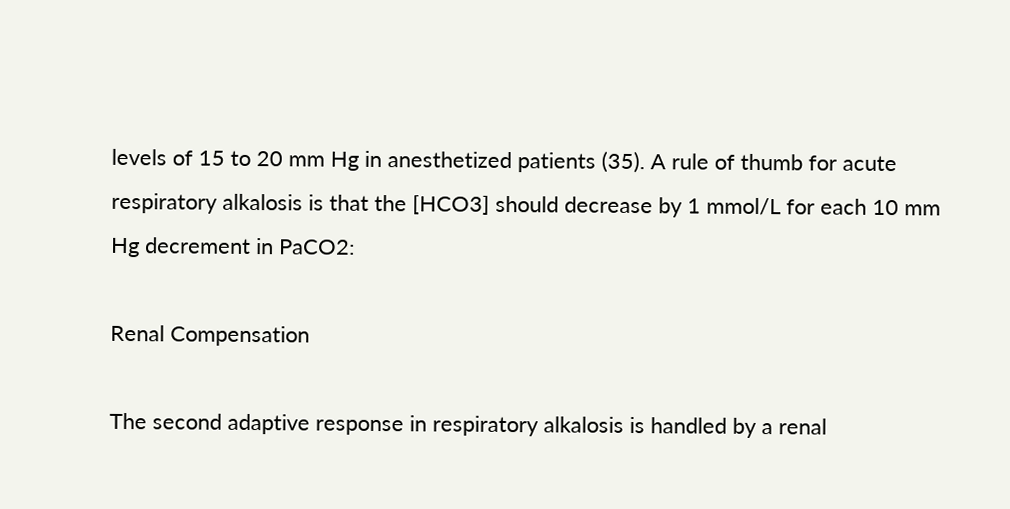levels of 15 to 20 mm Hg in anesthetized patients (35). A rule of thumb for acute respiratory alkalosis is that the [HCO3] should decrease by 1 mmol/L for each 10 mm Hg decrement in PaCO2:

Renal Compensation

The second adaptive response in respiratory alkalosis is handled by a renal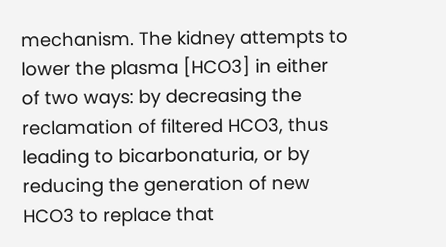mechanism. The kidney attempts to lower the plasma [HCO3] in either of two ways: by decreasing the reclamation of filtered HCO3, thus leading to bicarbonaturia, or by reducing the generation of new HCO3 to replace that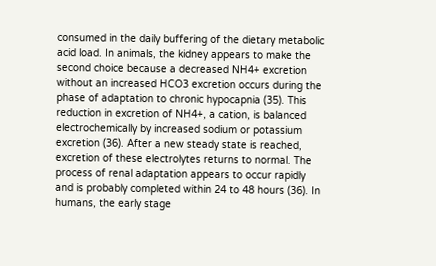consumed in the daily buffering of the dietary metabolic acid load. In animals, the kidney appears to make the second choice because a decreased NH4+ excretion without an increased HCO3 excretion occurs during the phase of adaptation to chronic hypocapnia (35). This reduction in excretion of NH4+, a cation, is balanced electrochemically by increased sodium or potassium excretion (36). After a new steady state is reached, excretion of these electrolytes returns to normal. The process of renal adaptation appears to occur rapidly and is probably completed within 24 to 48 hours (36). In humans, the early stage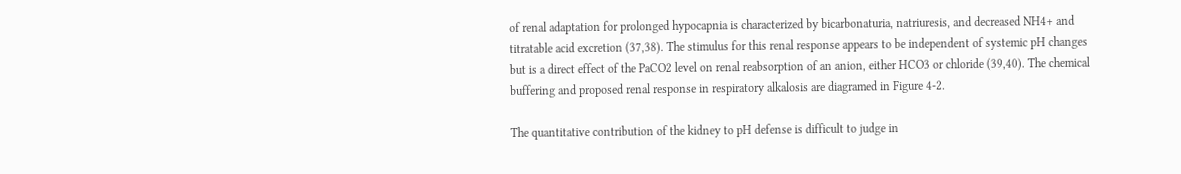of renal adaptation for prolonged hypocapnia is characterized by bicarbonaturia, natriuresis, and decreased NH4+ and titratable acid excretion (37,38). The stimulus for this renal response appears to be independent of systemic pH changes but is a direct effect of the PaCO2 level on renal reabsorption of an anion, either HCO3 or chloride (39,40). The chemical buffering and proposed renal response in respiratory alkalosis are diagramed in Figure 4-2.

The quantitative contribution of the kidney to pH defense is difficult to judge in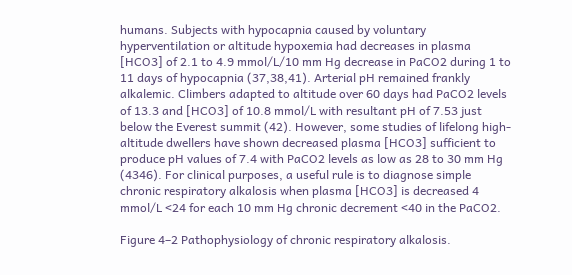humans. Subjects with hypocapnia caused by voluntary hyperventilation or altitude hypoxemia had decreases in plasma [HCO3] of 2.1 to 4.9 mmol/L/10 mm Hg decrease in PaCO2 during 1 to 11 days of hypocapnia (37,38,41). Arterial pH remained frankly alkalemic. Climbers adapted to altitude over 60 days had PaCO2 levels of 13.3 and [HCO3] of 10.8 mmol/L with resultant pH of 7.53 just below the Everest summit (42). However, some studies of lifelong high-altitude dwellers have shown decreased plasma [HCO3] sufficient to produce pH values of 7.4 with PaCO2 levels as low as 28 to 30 mm Hg (4346). For clinical purposes, a useful rule is to diagnose simple chronic respiratory alkalosis when plasma [HCO3] is decreased 4 mmol/L <24 for each 10 mm Hg chronic decrement <40 in the PaCO2.

Figure 4–2 Pathophysiology of chronic respiratory alkalosis.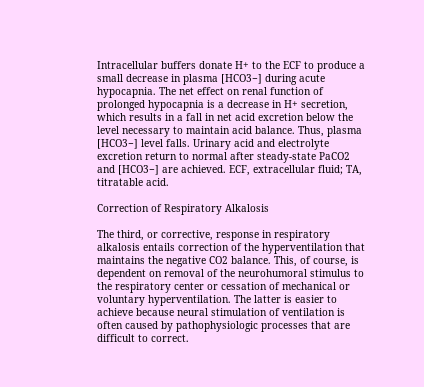Intracellular buffers donate H+ to the ECF to produce a small decrease in plasma [HCO3−] during acute hypocapnia. The net effect on renal function of prolonged hypocapnia is a decrease in H+ secretion, which results in a fall in net acid excretion below the level necessary to maintain acid balance. Thus, plasma [HCO3−] level falls. Urinary acid and electrolyte excretion return to normal after steady-state PaCO2 and [HCO3−] are achieved. ECF, extracellular fluid; TA, titratable acid.

Correction of Respiratory Alkalosis

The third, or corrective, response in respiratory alkalosis entails correction of the hyperventilation that maintains the negative CO2 balance. This, of course, is dependent on removal of the neurohumoral stimulus to the respiratory center or cessation of mechanical or voluntary hyperventilation. The latter is easier to achieve because neural stimulation of ventilation is often caused by pathophysiologic processes that are difficult to correct.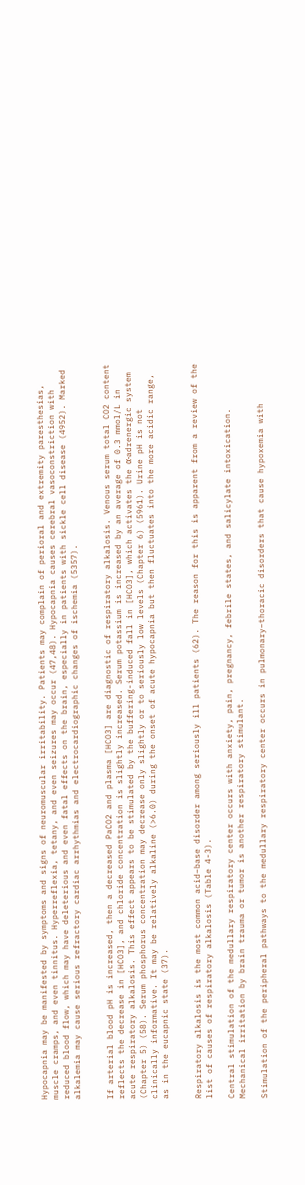Hypocapnia may be manifested by symptoms and signs of neuromuscular irritability. Patients may complain of perioral and extremity paresthesias, muscle cramps, and even tinnitus. Hyperreflexia, tetany, and even seizures may occur (47,48). Hypocapnia causes cerebral vasoconstriction with reduced blood flow, which may have deleterious and even fatal effects on the brain, especially in patients with sickle cell disease (4952). Marked alkalemia may cause serious refractory cardiac arrhythmias and electrocardiographic changes of ischemia (5357).


If arterial blood pH is increased, then a decreased PaCO2 and plasma [HCO3] are diagnostic of respiratory alkalosis. Venous serum total CO2 content reflects the decrease in [HCO3], and chloride concentration is slightly increased. Serum potassium is increased by an average of 0.3 mmol/L in acute respiratory alkalosis. This effect appears to be stimulated by the buffering-induced fall in [HCO3], which activates the α-adrenergic system (Chapter 5) (58). Serum phosphorus concentration may decrease only slightly or to seriously low levels (Chapter 6) (5961). Urine pH is not clinically informative. It may be relatively alkaline (>6.0) during the onset of acute hypocapnia but then fluctuates into the more acidic range, as in the eucapnic state (37).


Respiratory alkalosis is the most common acid–base disorder among seriously ill patients (62). The reason for this is apparent from a review of the list of causes of respiratory alkalosis (Table 4-3).

Central stimulation of the medullary respiratory center occurs with anxiety, pain, pregnancy, febrile states, and salicylate intoxication. Mechanical irritation by brain trauma or tumor is another respiratory stimulant.

Stimulation of the peripheral pathways to the medullary respiratory center occurs in pulmonary–thoracic disorders that cause hypoxemia with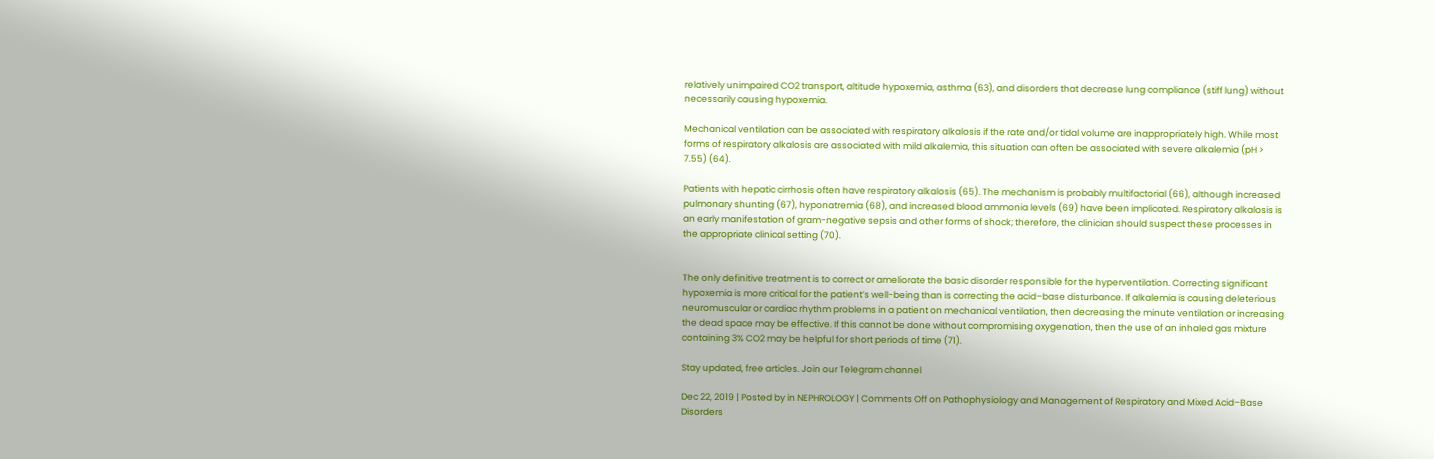relatively unimpaired CO2 transport, altitude hypoxemia, asthma (63), and disorders that decrease lung compliance (stiff lung) without necessarily causing hypoxemia.

Mechanical ventilation can be associated with respiratory alkalosis if the rate and/or tidal volume are inappropriately high. While most forms of respiratory alkalosis are associated with mild alkalemia, this situation can often be associated with severe alkalemia (pH > 7.55) (64).

Patients with hepatic cirrhosis often have respiratory alkalosis (65). The mechanism is probably multifactorial (66), although increased pulmonary shunting (67), hyponatremia (68), and increased blood ammonia levels (69) have been implicated. Respiratory alkalosis is an early manifestation of gram-negative sepsis and other forms of shock; therefore, the clinician should suspect these processes in the appropriate clinical setting (70).


The only definitive treatment is to correct or ameliorate the basic disorder responsible for the hyperventilation. Correcting significant hypoxemia is more critical for the patient’s well-being than is correcting the acid–base disturbance. If alkalemia is causing deleterious neuromuscular or cardiac rhythm problems in a patient on mechanical ventilation, then decreasing the minute ventilation or increasing the dead space may be effective. If this cannot be done without compromising oxygenation, then the use of an inhaled gas mixture containing 3% CO2 may be helpful for short periods of time (71).

Stay updated, free articles. Join our Telegram channel

Dec 22, 2019 | Posted by in NEPHROLOGY | Comments Off on Pathophysiology and Management of Respiratory and Mixed Acid–Base Disorders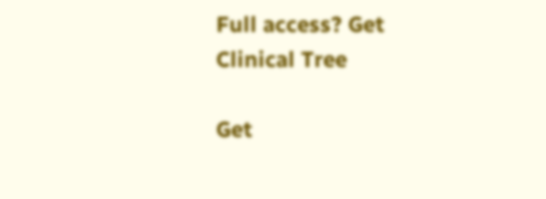Full access? Get Clinical Tree

Get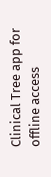Clinical Tree app for offline access